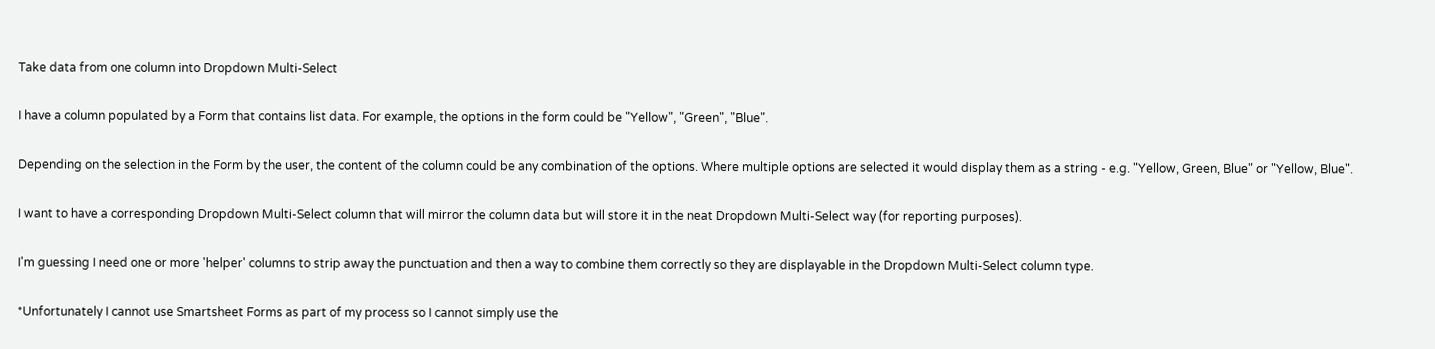Take data from one column into Dropdown Multi-Select

I have a column populated by a Form that contains list data. For example, the options in the form could be "Yellow", "Green", "Blue".

Depending on the selection in the Form by the user, the content of the column could be any combination of the options. Where multiple options are selected it would display them as a string - e.g. "Yellow, Green, Blue" or "Yellow, Blue".

I want to have a corresponding Dropdown Multi-Select column that will mirror the column data but will store it in the neat Dropdown Multi-Select way (for reporting purposes).

I'm guessing I need one or more 'helper' columns to strip away the punctuation and then a way to combine them correctly so they are displayable in the Dropdown Multi-Select column type.

*Unfortunately I cannot use Smartsheet Forms as part of my process so I cannot simply use the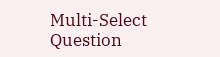Multi-Select Question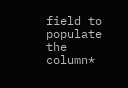field to populate the column*